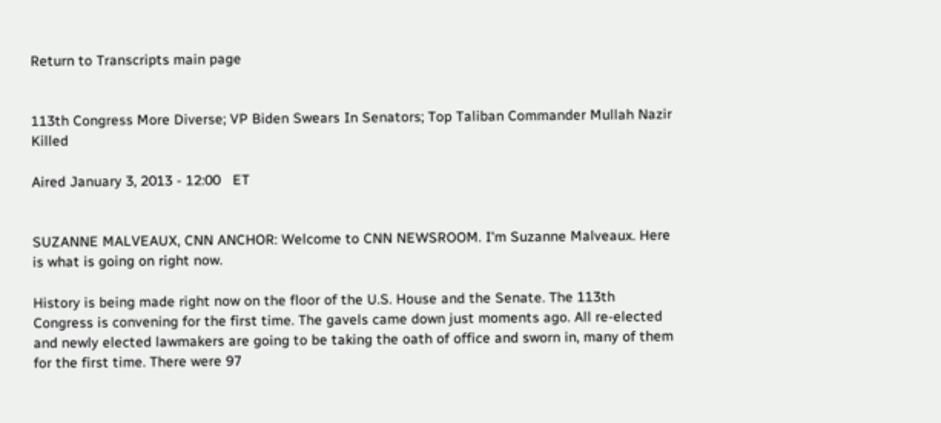Return to Transcripts main page


113th Congress More Diverse; VP Biden Swears In Senators; Top Taliban Commander Mullah Nazir Killed

Aired January 3, 2013 - 12:00   ET


SUZANNE MALVEAUX, CNN ANCHOR: Welcome to CNN NEWSROOM. I'm Suzanne Malveaux. Here is what is going on right now.

History is being made right now on the floor of the U.S. House and the Senate. The 113th Congress is convening for the first time. The gavels came down just moments ago. All re-elected and newly elected lawmakers are going to be taking the oath of office and sworn in, many of them for the first time. There were 97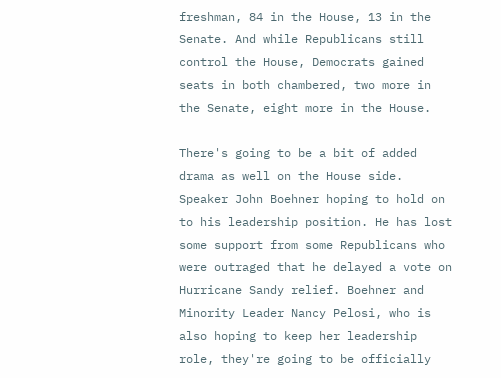freshman, 84 in the House, 13 in the Senate. And while Republicans still control the House, Democrats gained seats in both chambered, two more in the Senate, eight more in the House.

There's going to be a bit of added drama as well on the House side. Speaker John Boehner hoping to hold on to his leadership position. He has lost some support from some Republicans who were outraged that he delayed a vote on Hurricane Sandy relief. Boehner and Minority Leader Nancy Pelosi, who is also hoping to keep her leadership role, they're going to be officially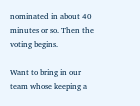nominated in about 40 minutes or so. Then the voting begins.

Want to bring in our team whose keeping a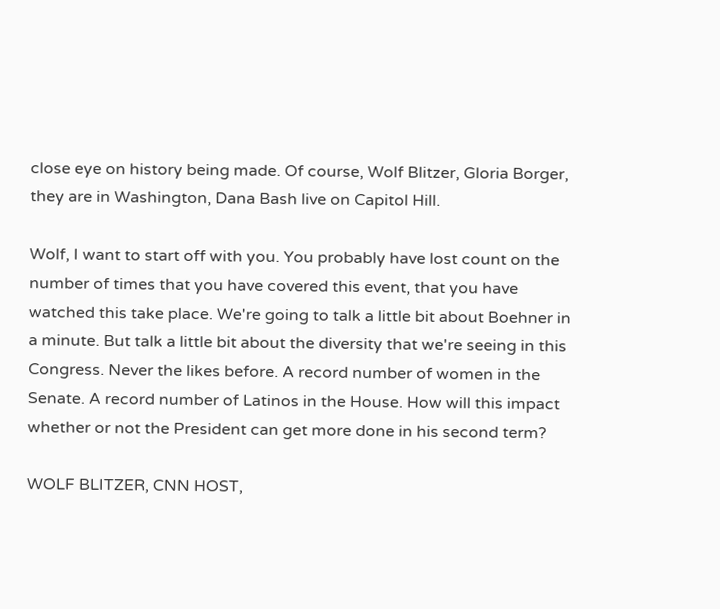close eye on history being made. Of course, Wolf Blitzer, Gloria Borger, they are in Washington, Dana Bash live on Capitol Hill.

Wolf, I want to start off with you. You probably have lost count on the number of times that you have covered this event, that you have watched this take place. We're going to talk a little bit about Boehner in a minute. But talk a little bit about the diversity that we're seeing in this Congress. Never the likes before. A record number of women in the Senate. A record number of Latinos in the House. How will this impact whether or not the President can get more done in his second term?

WOLF BLITZER, CNN HOST,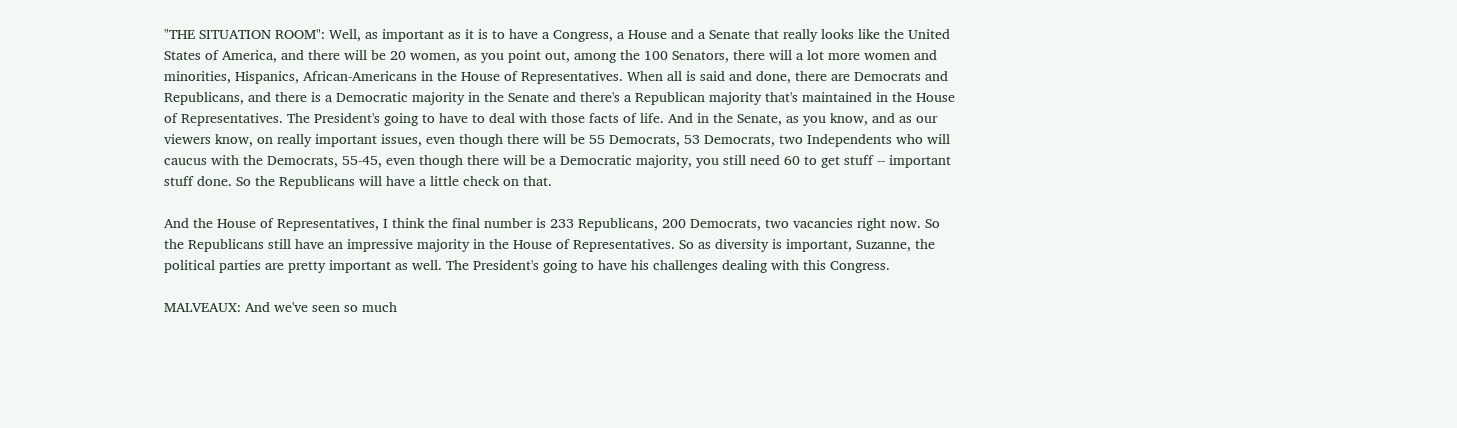"THE SITUATION ROOM": Well, as important as it is to have a Congress, a House and a Senate that really looks like the United States of America, and there will be 20 women, as you point out, among the 100 Senators, there will a lot more women and minorities, Hispanics, African-Americans in the House of Representatives. When all is said and done, there are Democrats and Republicans, and there is a Democratic majority in the Senate and there's a Republican majority that's maintained in the House of Representatives. The President's going to have to deal with those facts of life. And in the Senate, as you know, and as our viewers know, on really important issues, even though there will be 55 Democrats, 53 Democrats, two Independents who will caucus with the Democrats, 55-45, even though there will be a Democratic majority, you still need 60 to get stuff -- important stuff done. So the Republicans will have a little check on that.

And the House of Representatives, I think the final number is 233 Republicans, 200 Democrats, two vacancies right now. So the Republicans still have an impressive majority in the House of Representatives. So as diversity is important, Suzanne, the political parties are pretty important as well. The President's going to have his challenges dealing with this Congress.

MALVEAUX: And we've seen so much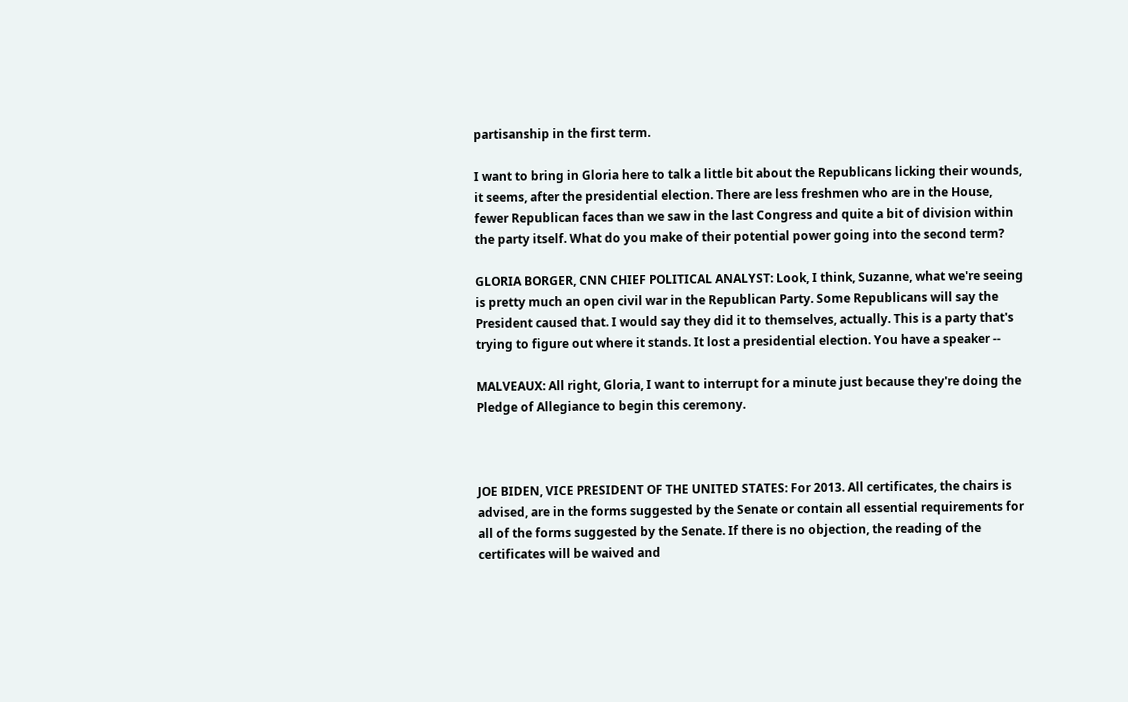partisanship in the first term.

I want to bring in Gloria here to talk a little bit about the Republicans licking their wounds, it seems, after the presidential election. There are less freshmen who are in the House, fewer Republican faces than we saw in the last Congress and quite a bit of division within the party itself. What do you make of their potential power going into the second term?

GLORIA BORGER, CNN CHIEF POLITICAL ANALYST: Look, I think, Suzanne, what we're seeing is pretty much an open civil war in the Republican Party. Some Republicans will say the President caused that. I would say they did it to themselves, actually. This is a party that's trying to figure out where it stands. It lost a presidential election. You have a speaker --

MALVEAUX: All right, Gloria, I want to interrupt for a minute just because they're doing the Pledge of Allegiance to begin this ceremony.



JOE BIDEN, VICE PRESIDENT OF THE UNITED STATES: For 2013. All certificates, the chairs is advised, are in the forms suggested by the Senate or contain all essential requirements for all of the forms suggested by the Senate. If there is no objection, the reading of the certificates will be waived and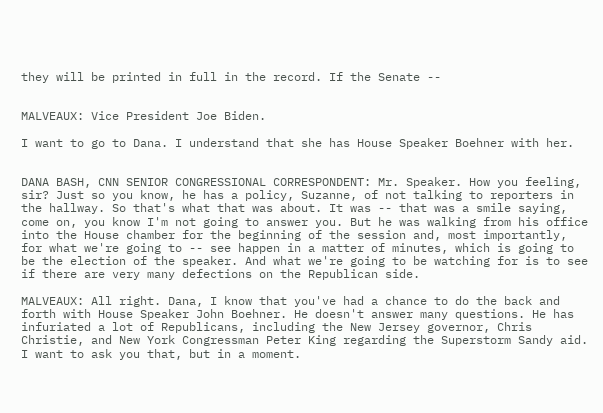they will be printed in full in the record. If the Senate --


MALVEAUX: Vice President Joe Biden.

I want to go to Dana. I understand that she has House Speaker Boehner with her.


DANA BASH, CNN SENIOR CONGRESSIONAL CORRESPONDENT: Mr. Speaker. How you feeling, sir? Just so you know, he has a policy, Suzanne, of not talking to reporters in the hallway. So that's what that was about. It was -- that was a smile saying, come on, you know I'm not going to answer you. But he was walking from his office into the House chamber for the beginning of the session and, most importantly, for what we're going to -- see happen in a matter of minutes, which is going to be the election of the speaker. And what we're going to be watching for is to see if there are very many defections on the Republican side.

MALVEAUX: All right. Dana, I know that you've had a chance to do the back and forth with House Speaker John Boehner. He doesn't answer many questions. He has infuriated a lot of Republicans, including the New Jersey governor, Chris Christie, and New York Congressman Peter King regarding the Superstorm Sandy aid. I want to ask you that, but in a moment.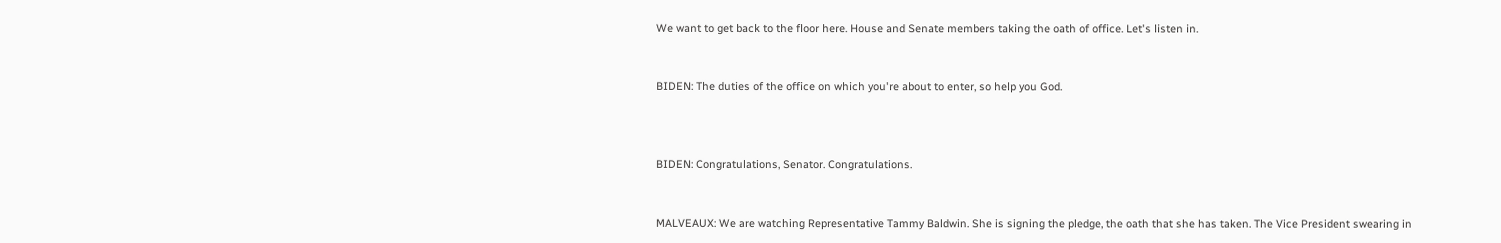We want to get back to the floor here. House and Senate members taking the oath of office. Let's listen in.


BIDEN: The duties of the office on which you're about to enter, so help you God.



BIDEN: Congratulations, Senator. Congratulations.


MALVEAUX: We are watching Representative Tammy Baldwin. She is signing the pledge, the oath that she has taken. The Vice President swearing in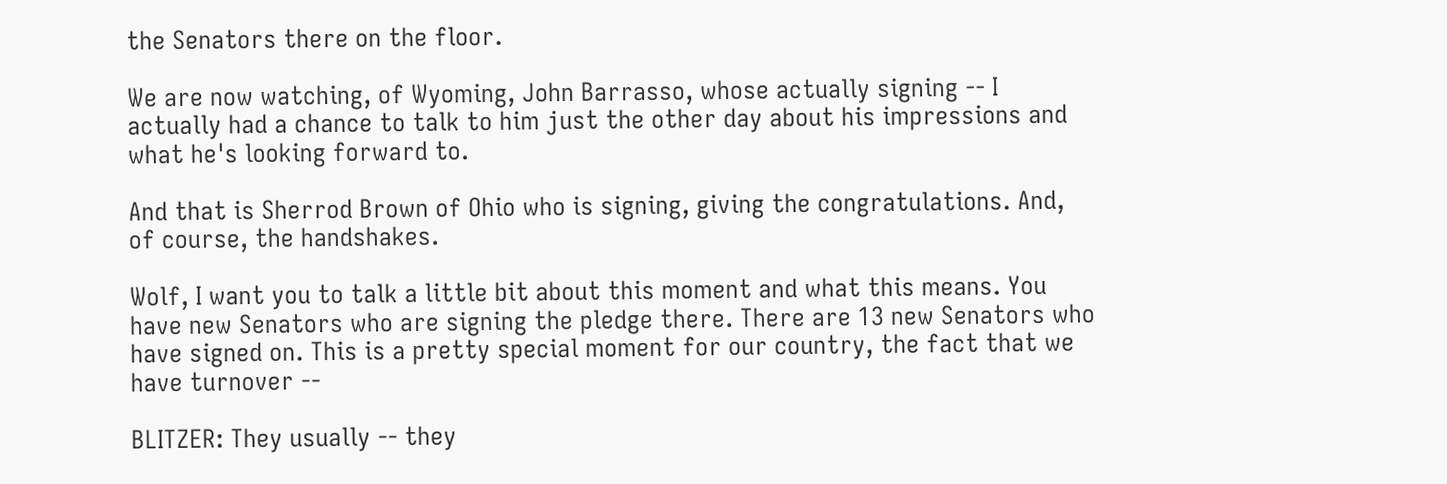the Senators there on the floor.

We are now watching, of Wyoming, John Barrasso, whose actually signing -- I actually had a chance to talk to him just the other day about his impressions and what he's looking forward to.

And that is Sherrod Brown of Ohio who is signing, giving the congratulations. And, of course, the handshakes.

Wolf, I want you to talk a little bit about this moment and what this means. You have new Senators who are signing the pledge there. There are 13 new Senators who have signed on. This is a pretty special moment for our country, the fact that we have turnover --

BLITZER: They usually -- they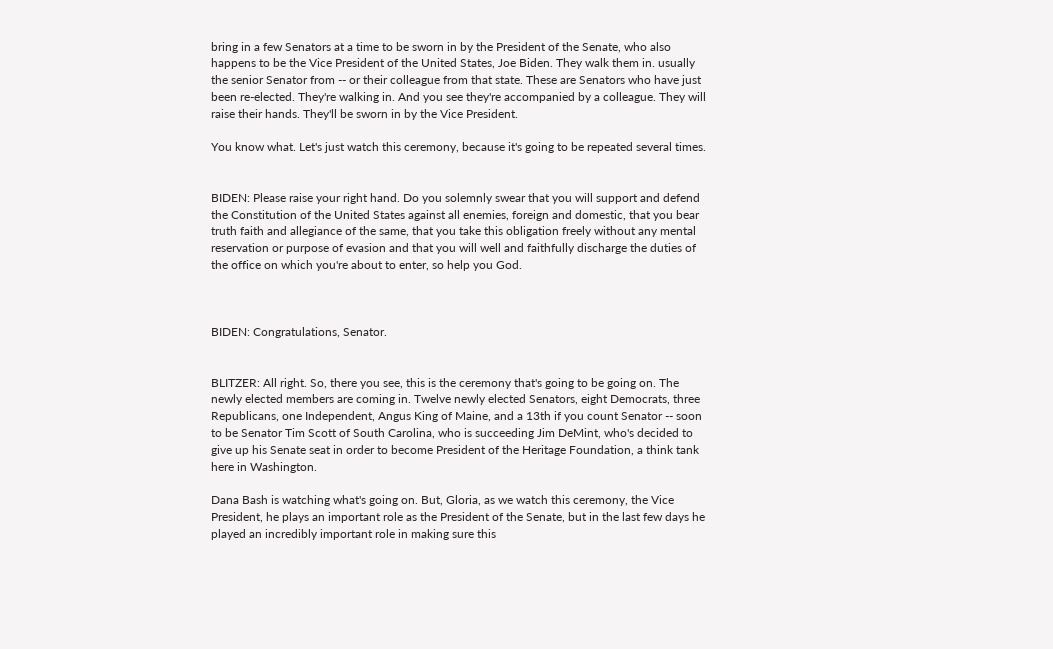bring in a few Senators at a time to be sworn in by the President of the Senate, who also happens to be the Vice President of the United States, Joe Biden. They walk them in. usually the senior Senator from -- or their colleague from that state. These are Senators who have just been re-elected. They're walking in. And you see they're accompanied by a colleague. They will raise their hands. They'll be sworn in by the Vice President.

You know what. Let's just watch this ceremony, because it's going to be repeated several times.


BIDEN: Please raise your right hand. Do you solemnly swear that you will support and defend the Constitution of the United States against all enemies, foreign and domestic, that you bear truth faith and allegiance of the same, that you take this obligation freely without any mental reservation or purpose of evasion and that you will well and faithfully discharge the duties of the office on which you're about to enter, so help you God.



BIDEN: Congratulations, Senator.


BLITZER: All right. So, there you see, this is the ceremony that's going to be going on. The newly elected members are coming in. Twelve newly elected Senators, eight Democrats, three Republicans, one Independent, Angus King of Maine, and a 13th if you count Senator -- soon to be Senator Tim Scott of South Carolina, who is succeeding Jim DeMint, who's decided to give up his Senate seat in order to become President of the Heritage Foundation, a think tank here in Washington.

Dana Bash is watching what's going on. But, Gloria, as we watch this ceremony, the Vice President, he plays an important role as the President of the Senate, but in the last few days he played an incredibly important role in making sure this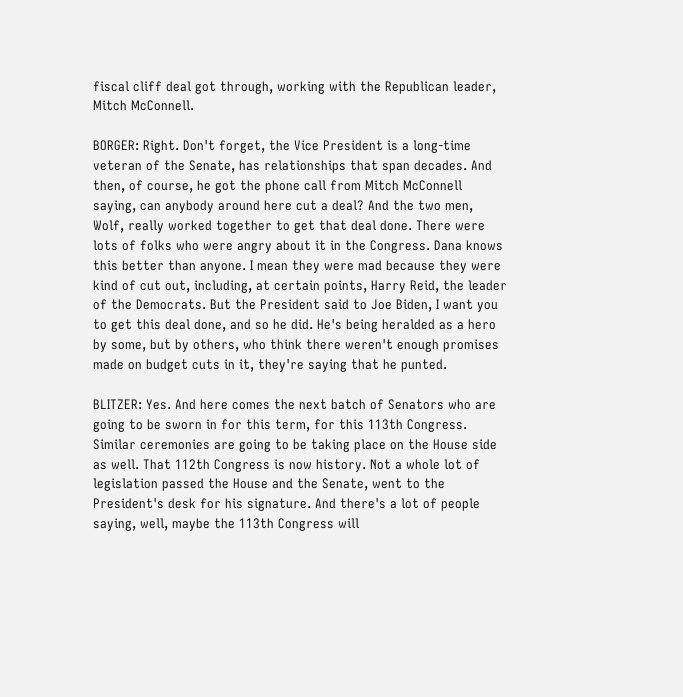fiscal cliff deal got through, working with the Republican leader, Mitch McConnell.

BORGER: Right. Don't forget, the Vice President is a long-time veteran of the Senate, has relationships that span decades. And then, of course, he got the phone call from Mitch McConnell saying, can anybody around here cut a deal? And the two men, Wolf, really worked together to get that deal done. There were lots of folks who were angry about it in the Congress. Dana knows this better than anyone. I mean they were mad because they were kind of cut out, including, at certain points, Harry Reid, the leader of the Democrats. But the President said to Joe Biden, I want you to get this deal done, and so he did. He's being heralded as a hero by some, but by others, who think there weren't enough promises made on budget cuts in it, they're saying that he punted.

BLITZER: Yes. And here comes the next batch of Senators who are going to be sworn in for this term, for this 113th Congress. Similar ceremonies are going to be taking place on the House side as well. That 112th Congress is now history. Not a whole lot of legislation passed the House and the Senate, went to the President's desk for his signature. And there's a lot of people saying, well, maybe the 113th Congress will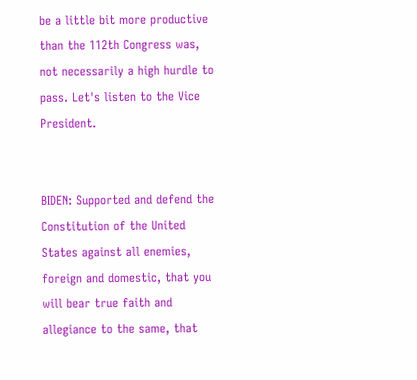be a little bit more productive than the 112th Congress was, not necessarily a high hurdle to pass. Let's listen to the Vice President.


BIDEN: Supported and defend the Constitution of the United States against all enemies, foreign and domestic, that you will bear true faith and allegiance to the same, that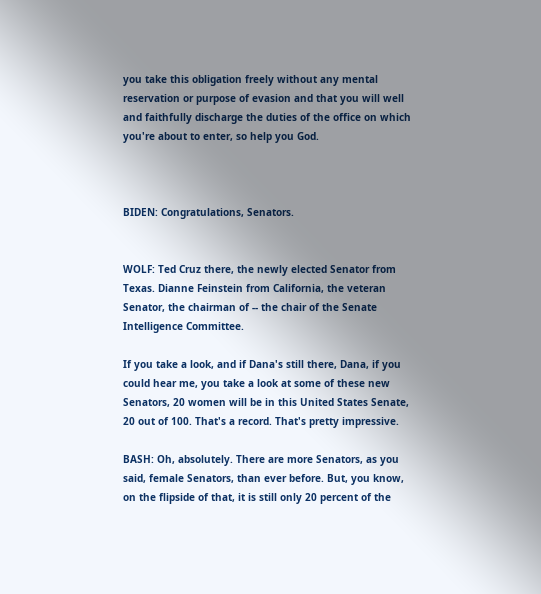you take this obligation freely without any mental reservation or purpose of evasion and that you will well and faithfully discharge the duties of the office on which you're about to enter, so help you God.



BIDEN: Congratulations, Senators.


WOLF: Ted Cruz there, the newly elected Senator from Texas. Dianne Feinstein from California, the veteran Senator, the chairman of -- the chair of the Senate Intelligence Committee.

If you take a look, and if Dana's still there, Dana, if you could hear me, you take a look at some of these new Senators, 20 women will be in this United States Senate, 20 out of 100. That's a record. That's pretty impressive.

BASH: Oh, absolutely. There are more Senators, as you said, female Senators, than ever before. But, you know, on the flipside of that, it is still only 20 percent of the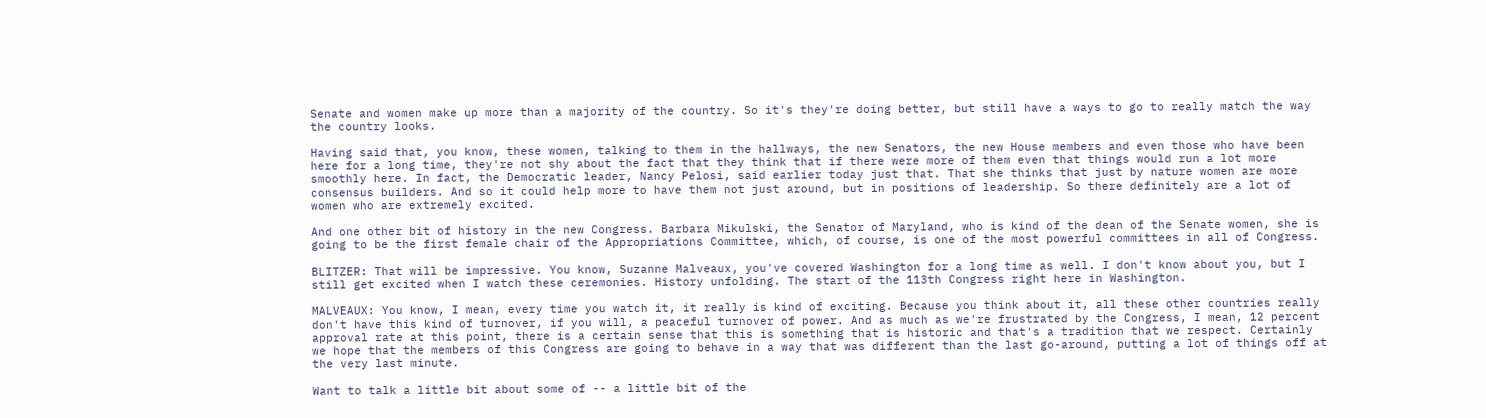Senate and women make up more than a majority of the country. So it's they're doing better, but still have a ways to go to really match the way the country looks.

Having said that, you know, these women, talking to them in the hallways, the new Senators, the new House members and even those who have been here for a long time, they're not shy about the fact that they think that if there were more of them even that things would run a lot more smoothly here. In fact, the Democratic leader, Nancy Pelosi, said earlier today just that. That she thinks that just by nature women are more consensus builders. And so it could help more to have them not just around, but in positions of leadership. So there definitely are a lot of women who are extremely excited.

And one other bit of history in the new Congress. Barbara Mikulski, the Senator of Maryland, who is kind of the dean of the Senate women, she is going to be the first female chair of the Appropriations Committee, which, of course, is one of the most powerful committees in all of Congress.

BLITZER: That will be impressive. You know, Suzanne Malveaux, you've covered Washington for a long time as well. I don't know about you, but I still get excited when I watch these ceremonies. History unfolding. The start of the 113th Congress right here in Washington.

MALVEAUX: You know, I mean, every time you watch it, it really is kind of exciting. Because you think about it, all these other countries really don't have this kind of turnover, if you will, a peaceful turnover of power. And as much as we're frustrated by the Congress, I mean, 12 percent approval rate at this point, there is a certain sense that this is something that is historic and that's a tradition that we respect. Certainly we hope that the members of this Congress are going to behave in a way that was different than the last go-around, putting a lot of things off at the very last minute.

Want to talk a little bit about some of -- a little bit of the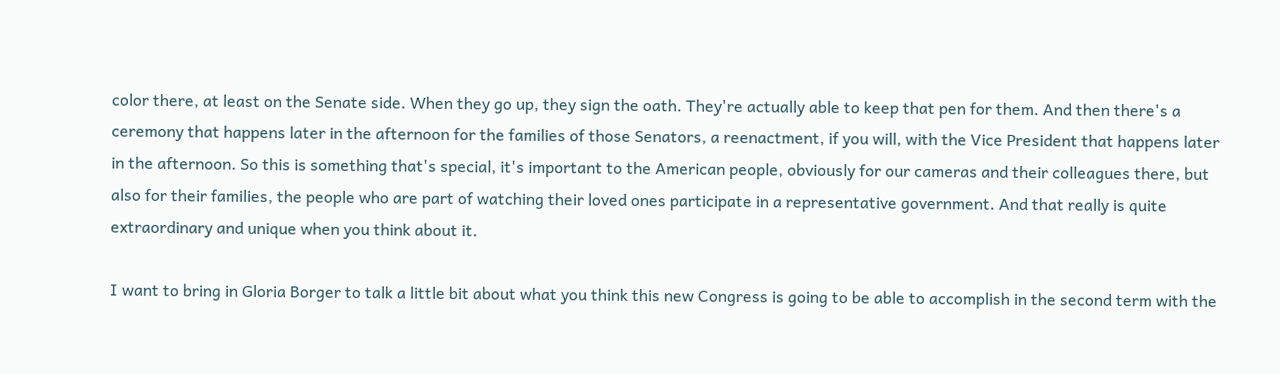color there, at least on the Senate side. When they go up, they sign the oath. They're actually able to keep that pen for them. And then there's a ceremony that happens later in the afternoon for the families of those Senators, a reenactment, if you will, with the Vice President that happens later in the afternoon. So this is something that's special, it's important to the American people, obviously for our cameras and their colleagues there, but also for their families, the people who are part of watching their loved ones participate in a representative government. And that really is quite extraordinary and unique when you think about it.

I want to bring in Gloria Borger to talk a little bit about what you think this new Congress is going to be able to accomplish in the second term with the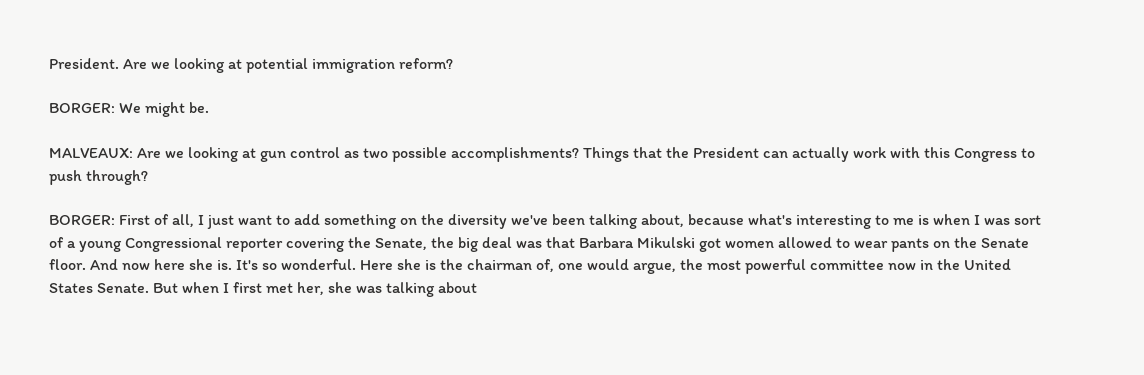President. Are we looking at potential immigration reform?

BORGER: We might be.

MALVEAUX: Are we looking at gun control as two possible accomplishments? Things that the President can actually work with this Congress to push through?

BORGER: First of all, I just want to add something on the diversity we've been talking about, because what's interesting to me is when I was sort of a young Congressional reporter covering the Senate, the big deal was that Barbara Mikulski got women allowed to wear pants on the Senate floor. And now here she is. It's so wonderful. Here she is the chairman of, one would argue, the most powerful committee now in the United States Senate. But when I first met her, she was talking about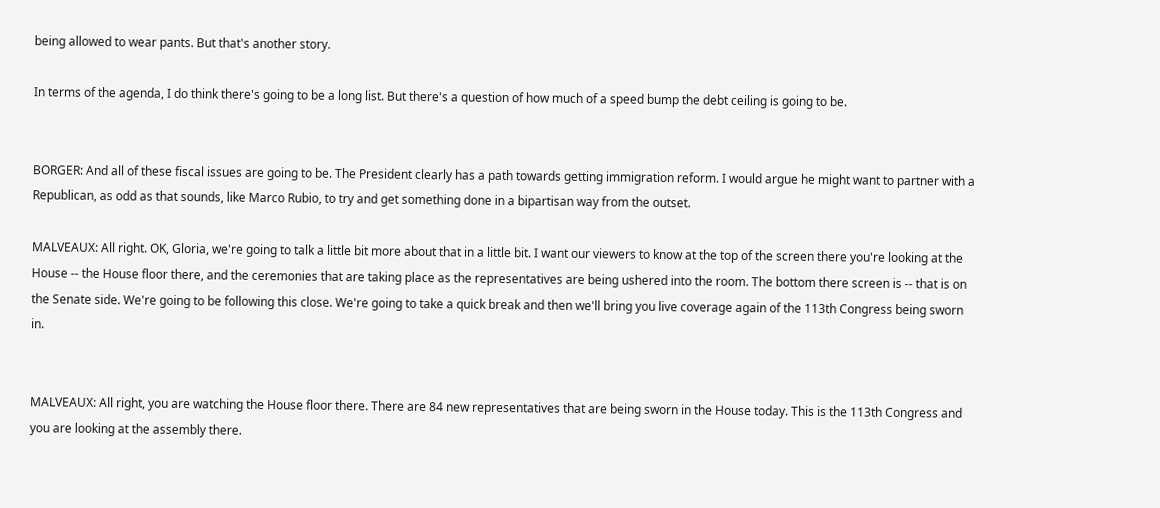being allowed to wear pants. But that's another story.

In terms of the agenda, I do think there's going to be a long list. But there's a question of how much of a speed bump the debt ceiling is going to be.


BORGER: And all of these fiscal issues are going to be. The President clearly has a path towards getting immigration reform. I would argue he might want to partner with a Republican, as odd as that sounds, like Marco Rubio, to try and get something done in a bipartisan way from the outset.

MALVEAUX: All right. OK, Gloria, we're going to talk a little bit more about that in a little bit. I want our viewers to know at the top of the screen there you're looking at the House -- the House floor there, and the ceremonies that are taking place as the representatives are being ushered into the room. The bottom there screen is -- that is on the Senate side. We're going to be following this close. We're going to take a quick break and then we'll bring you live coverage again of the 113th Congress being sworn in.


MALVEAUX: All right, you are watching the House floor there. There are 84 new representatives that are being sworn in the House today. This is the 113th Congress and you are looking at the assembly there.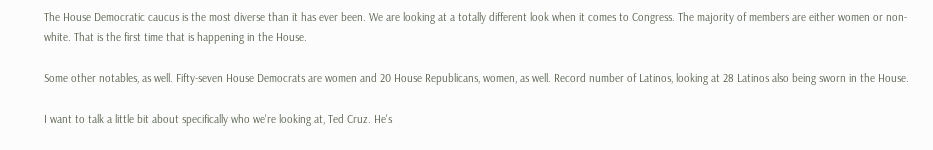The House Democratic caucus is the most diverse than it has ever been. We are looking at a totally different look when it comes to Congress. The majority of members are either women or non-white. That is the first time that is happening in the House.

Some other notables, as well. Fifty-seven House Democrats are women and 20 House Republicans, women, as well. Record number of Latinos, looking at 28 Latinos also being sworn in the House.

I want to talk a little bit about specifically who we're looking at, Ted Cruz. He's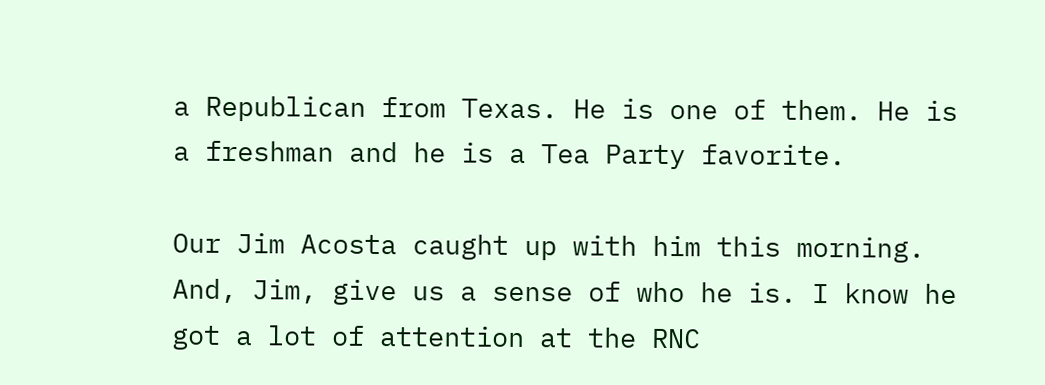a Republican from Texas. He is one of them. He is a freshman and he is a Tea Party favorite.

Our Jim Acosta caught up with him this morning. And, Jim, give us a sense of who he is. I know he got a lot of attention at the RNC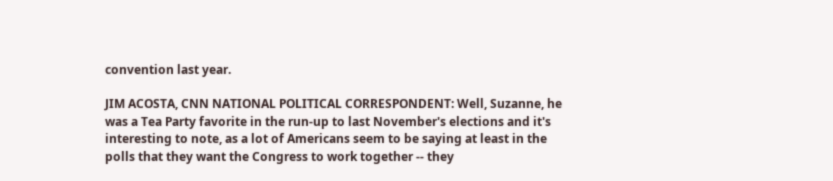convention last year.

JIM ACOSTA, CNN NATIONAL POLITICAL CORRESPONDENT: Well, Suzanne, he was a Tea Party favorite in the run-up to last November's elections and it's interesting to note, as a lot of Americans seem to be saying at least in the polls that they want the Congress to work together -- they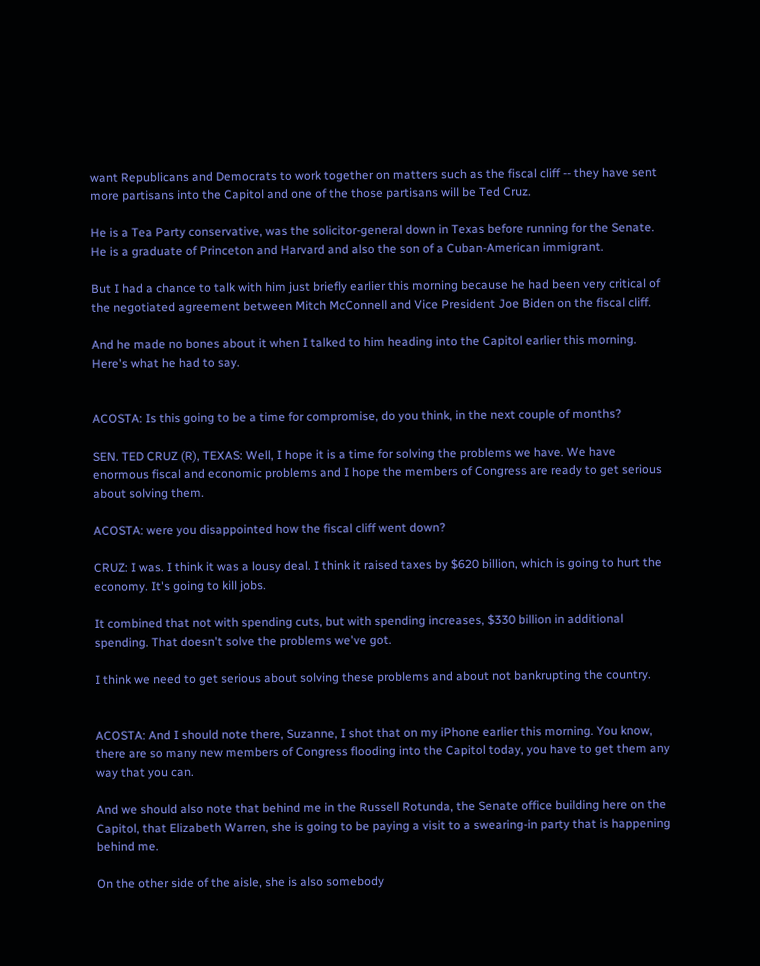want Republicans and Democrats to work together on matters such as the fiscal cliff -- they have sent more partisans into the Capitol and one of the those partisans will be Ted Cruz.

He is a Tea Party conservative, was the solicitor-general down in Texas before running for the Senate. He is a graduate of Princeton and Harvard and also the son of a Cuban-American immigrant.

But I had a chance to talk with him just briefly earlier this morning because he had been very critical of the negotiated agreement between Mitch McConnell and Vice President Joe Biden on the fiscal cliff.

And he made no bones about it when I talked to him heading into the Capitol earlier this morning. Here's what he had to say.


ACOSTA: Is this going to be a time for compromise, do you think, in the next couple of months?

SEN. TED CRUZ (R), TEXAS: Well, I hope it is a time for solving the problems we have. We have enormous fiscal and economic problems and I hope the members of Congress are ready to get serious about solving them.

ACOSTA: were you disappointed how the fiscal cliff went down?

CRUZ: I was. I think it was a lousy deal. I think it raised taxes by $620 billion, which is going to hurt the economy. It's going to kill jobs.

It combined that not with spending cuts, but with spending increases, $330 billion in additional spending. That doesn't solve the problems we've got.

I think we need to get serious about solving these problems and about not bankrupting the country.


ACOSTA: And I should note there, Suzanne, I shot that on my iPhone earlier this morning. You know, there are so many new members of Congress flooding into the Capitol today, you have to get them any way that you can.

And we should also note that behind me in the Russell Rotunda, the Senate office building here on the Capitol, that Elizabeth Warren, she is going to be paying a visit to a swearing-in party that is happening behind me.

On the other side of the aisle, she is also somebody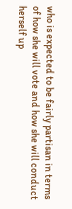who is expected to be fairly partisan in terms of how she will vote and how she will conduct herself up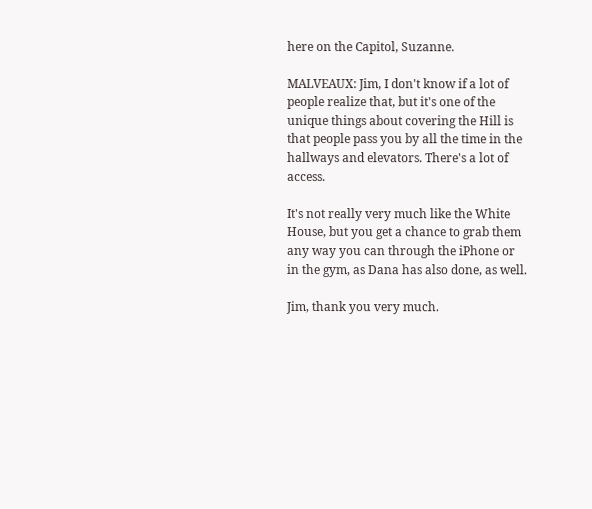here on the Capitol, Suzanne.

MALVEAUX: Jim, I don't know if a lot of people realize that, but it's one of the unique things about covering the Hill is that people pass you by all the time in the hallways and elevators. There's a lot of access.

It's not really very much like the White House, but you get a chance to grab them any way you can through the iPhone or in the gym, as Dana has also done, as well.

Jim, thank you very much.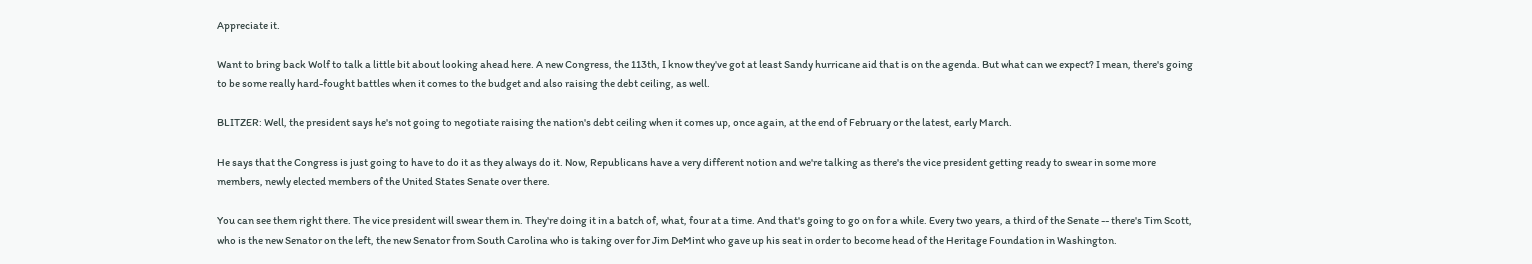Appreciate it.

Want to bring back Wolf to talk a little bit about looking ahead here. A new Congress, the 113th, I know they've got at least Sandy hurricane aid that is on the agenda. But what can we expect? I mean, there's going to be some really hard-fought battles when it comes to the budget and also raising the debt ceiling, as well.

BLITZER: Well, the president says he's not going to negotiate raising the nation's debt ceiling when it comes up, once again, at the end of February or the latest, early March.

He says that the Congress is just going to have to do it as they always do it. Now, Republicans have a very different notion and we're talking as there's the vice president getting ready to swear in some more members, newly elected members of the United States Senate over there.

You can see them right there. The vice president will swear them in. They're doing it in a batch of, what, four at a time. And that's going to go on for a while. Every two years, a third of the Senate -- there's Tim Scott, who is the new Senator on the left, the new Senator from South Carolina who is taking over for Jim DeMint who gave up his seat in order to become head of the Heritage Foundation in Washington.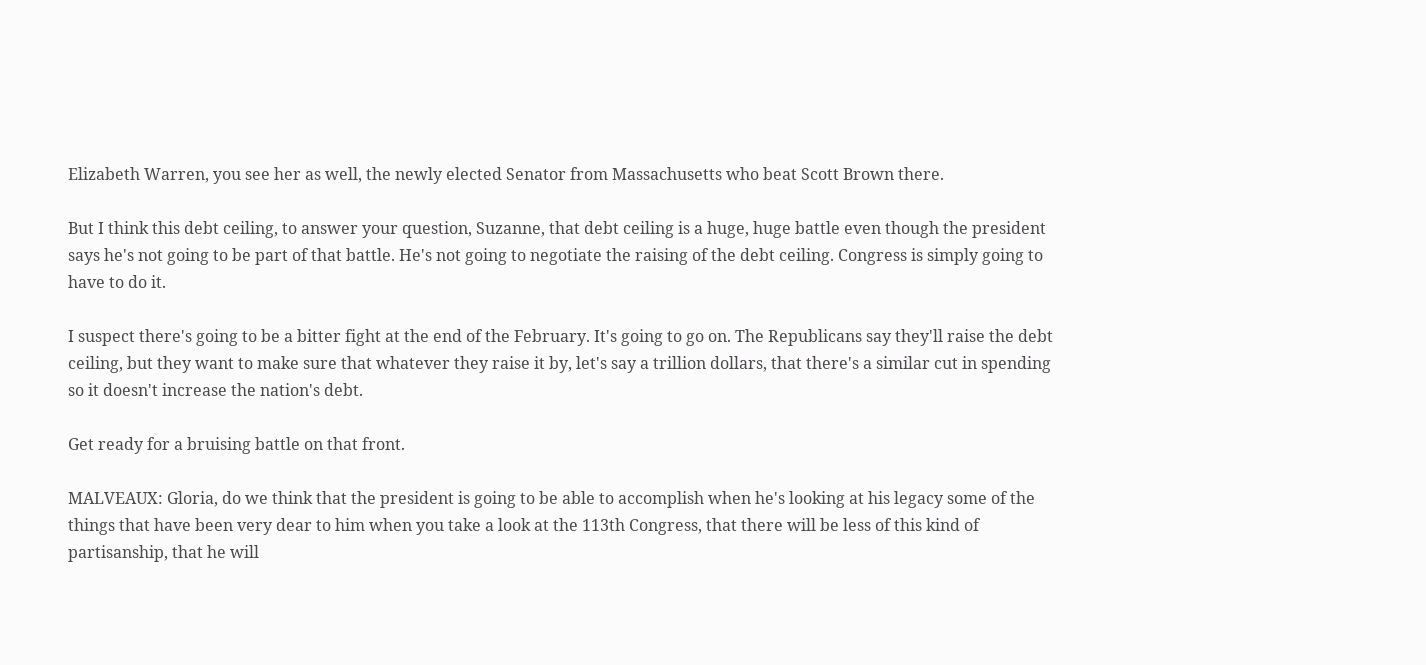Elizabeth Warren, you see her as well, the newly elected Senator from Massachusetts who beat Scott Brown there.

But I think this debt ceiling, to answer your question, Suzanne, that debt ceiling is a huge, huge battle even though the president says he's not going to be part of that battle. He's not going to negotiate the raising of the debt ceiling. Congress is simply going to have to do it.

I suspect there's going to be a bitter fight at the end of the February. It's going to go on. The Republicans say they'll raise the debt ceiling, but they want to make sure that whatever they raise it by, let's say a trillion dollars, that there's a similar cut in spending so it doesn't increase the nation's debt.

Get ready for a bruising battle on that front.

MALVEAUX: Gloria, do we think that the president is going to be able to accomplish when he's looking at his legacy some of the things that have been very dear to him when you take a look at the 113th Congress, that there will be less of this kind of partisanship, that he will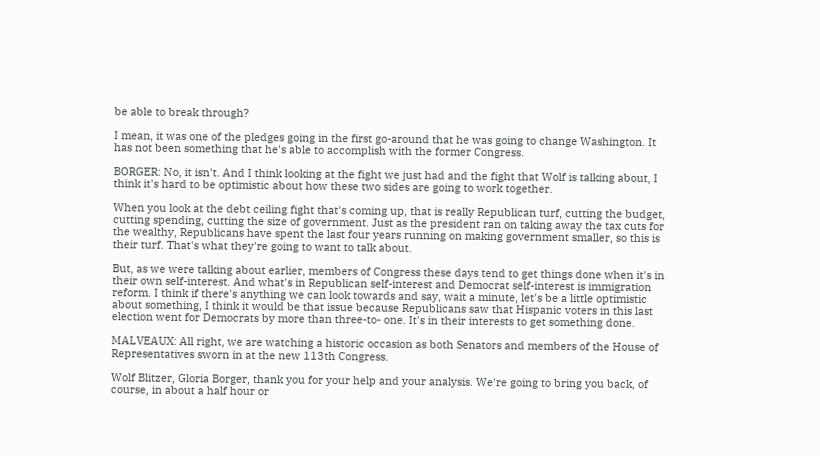be able to break through?

I mean, it was one of the pledges going in the first go-around that he was going to change Washington. It has not been something that he's able to accomplish with the former Congress.

BORGER: No, it isn't. And I think looking at the fight we just had and the fight that Wolf is talking about, I think it's hard to be optimistic about how these two sides are going to work together.

When you look at the debt ceiling fight that's coming up, that is really Republican turf, cutting the budget, cutting spending, cutting the size of government. Just as the president ran on taking away the tax cuts for the wealthy, Republicans have spent the last four years running on making government smaller, so this is their turf. That's what they're going to want to talk about.

But, as we were talking about earlier, members of Congress these days tend to get things done when it's in their own self-interest. And what's in Republican self-interest and Democrat self-interest is immigration reform. I think if there's anything we can look towards and say, wait a minute, let's be a little optimistic about something, I think it would be that issue because Republicans saw that Hispanic voters in this last election went for Democrats by more than three-to- one. It's in their interests to get something done.

MALVEAUX: All right, we are watching a historic occasion as both Senators and members of the House of Representatives sworn in at the new 113th Congress.

Wolf Blitzer, Gloria Borger, thank you for your help and your analysis. We're going to bring you back, of course, in about a half hour or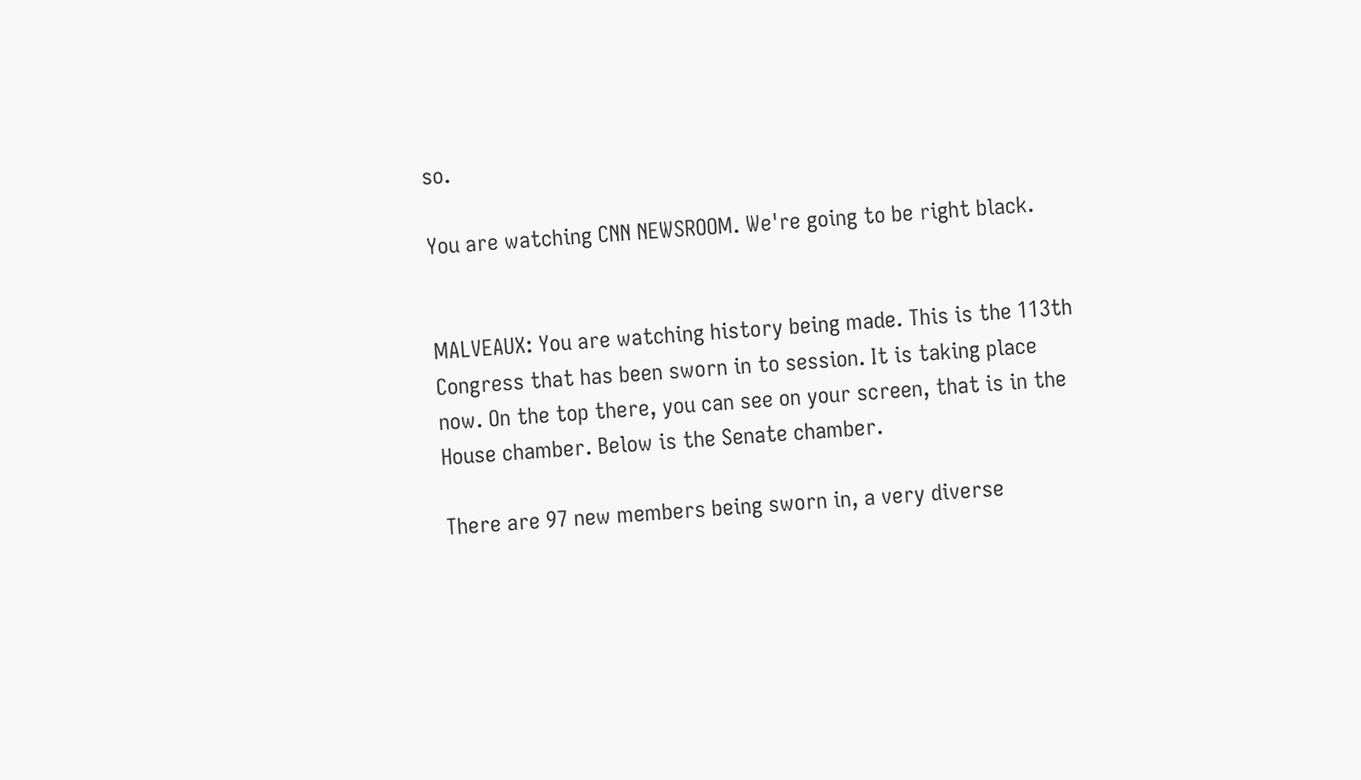so.

You are watching CNN NEWSROOM. We're going to be right black.


MALVEAUX: You are watching history being made. This is the 113th Congress that has been sworn in to session. It is taking place now. On the top there, you can see on your screen, that is in the House chamber. Below is the Senate chamber.

There are 97 new members being sworn in, a very diverse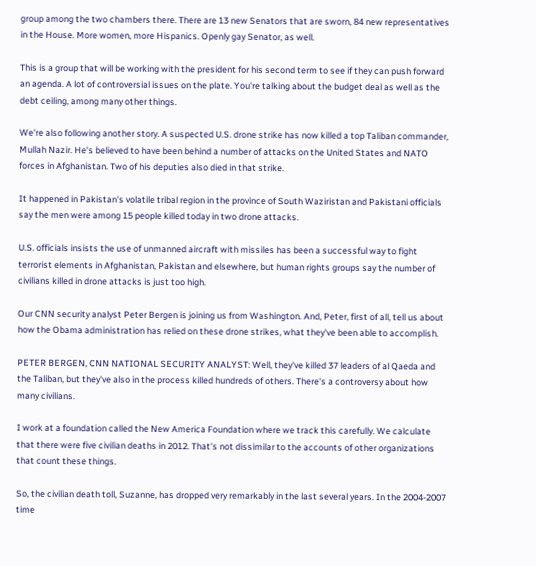group among the two chambers there. There are 13 new Senators that are sworn, 84 new representatives in the House. More women, more Hispanics. Openly gay Senator, as well.

This is a group that will be working with the president for his second term to see if they can push forward an agenda. A lot of controversial issues on the plate. You're talking about the budget deal as well as the debt ceiling, among many other things.

We're also following another story. A suspected U.S. drone strike has now killed a top Taliban commander, Mullah Nazir. He's believed to have been behind a number of attacks on the United States and NATO forces in Afghanistan. Two of his deputies also died in that strike.

It happened in Pakistan's volatile tribal region in the province of South Waziristan and Pakistani officials say the men were among 15 people killed today in two drone attacks.

U.S. officials insists the use of unmanned aircraft with missiles has been a successful way to fight terrorist elements in Afghanistan, Pakistan and elsewhere, but human rights groups say the number of civilians killed in drone attacks is just too high.

Our CNN security analyst Peter Bergen is joining us from Washington. And, Peter, first of all, tell us about how the Obama administration has relied on these drone strikes, what they've been able to accomplish.

PETER BERGEN, CNN NATIONAL SECURITY ANALYST: Well, they've killed 37 leaders of al Qaeda and the Taliban, but they've also in the process killed hundreds of others. There's a controversy about how many civilians.

I work at a foundation called the New America Foundation where we track this carefully. We calculate that there were five civilian deaths in 2012. That's not dissimilar to the accounts of other organizations that count these things.

So, the civilian death toll, Suzanne, has dropped very remarkably in the last several years. In the 2004-2007 time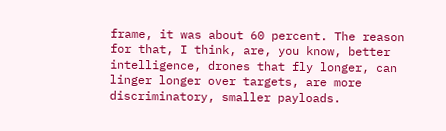frame, it was about 60 percent. The reason for that, I think, are, you know, better intelligence, drones that fly longer, can linger longer over targets, are more discriminatory, smaller payloads.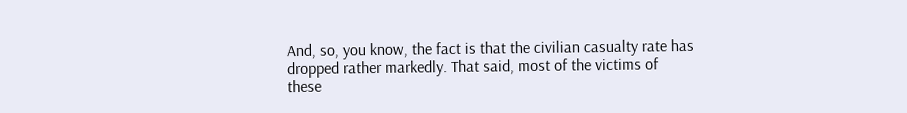And, so, you know, the fact is that the civilian casualty rate has dropped rather markedly. That said, most of the victims of these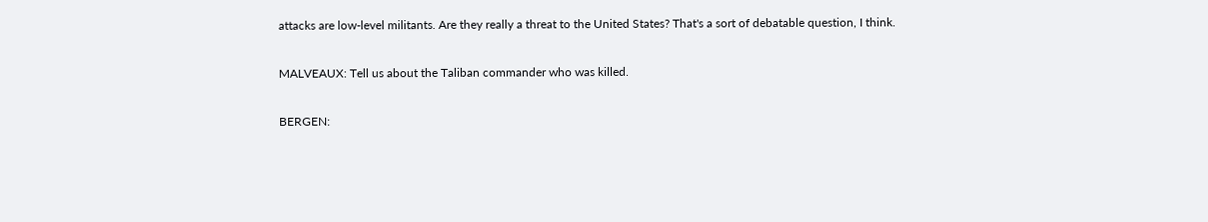attacks are low-level militants. Are they really a threat to the United States? That's a sort of debatable question, I think.

MALVEAUX: Tell us about the Taliban commander who was killed.

BERGEN: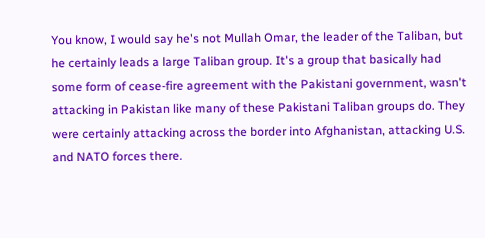You know, I would say he's not Mullah Omar, the leader of the Taliban, but he certainly leads a large Taliban group. It's a group that basically had some form of cease-fire agreement with the Pakistani government, wasn't attacking in Pakistan like many of these Pakistani Taliban groups do. They were certainly attacking across the border into Afghanistan, attacking U.S. and NATO forces there.